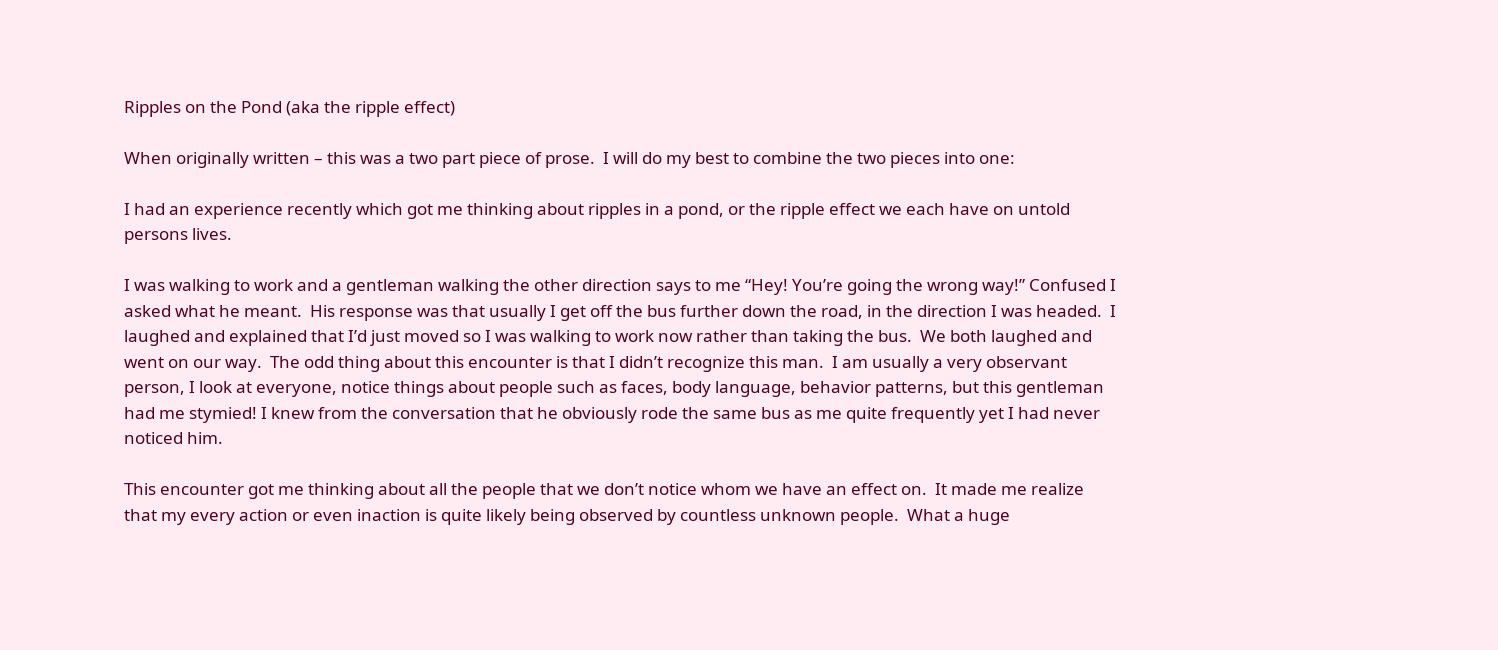Ripples on the Pond (aka the ripple effect)

When originally written – this was a two part piece of prose.  I will do my best to combine the two pieces into one:

I had an experience recently which got me thinking about ripples in a pond, or the ripple effect we each have on untold persons lives.

I was walking to work and a gentleman walking the other direction says to me “Hey! You’re going the wrong way!” Confused I asked what he meant.  His response was that usually I get off the bus further down the road, in the direction I was headed.  I laughed and explained that I’d just moved so I was walking to work now rather than taking the bus.  We both laughed and went on our way.  The odd thing about this encounter is that I didn’t recognize this man.  I am usually a very observant person, I look at everyone, notice things about people such as faces, body language, behavior patterns, but this gentleman had me stymied! I knew from the conversation that he obviously rode the same bus as me quite frequently yet I had never noticed him.

This encounter got me thinking about all the people that we don’t notice whom we have an effect on.  It made me realize that my every action or even inaction is quite likely being observed by countless unknown people.  What a huge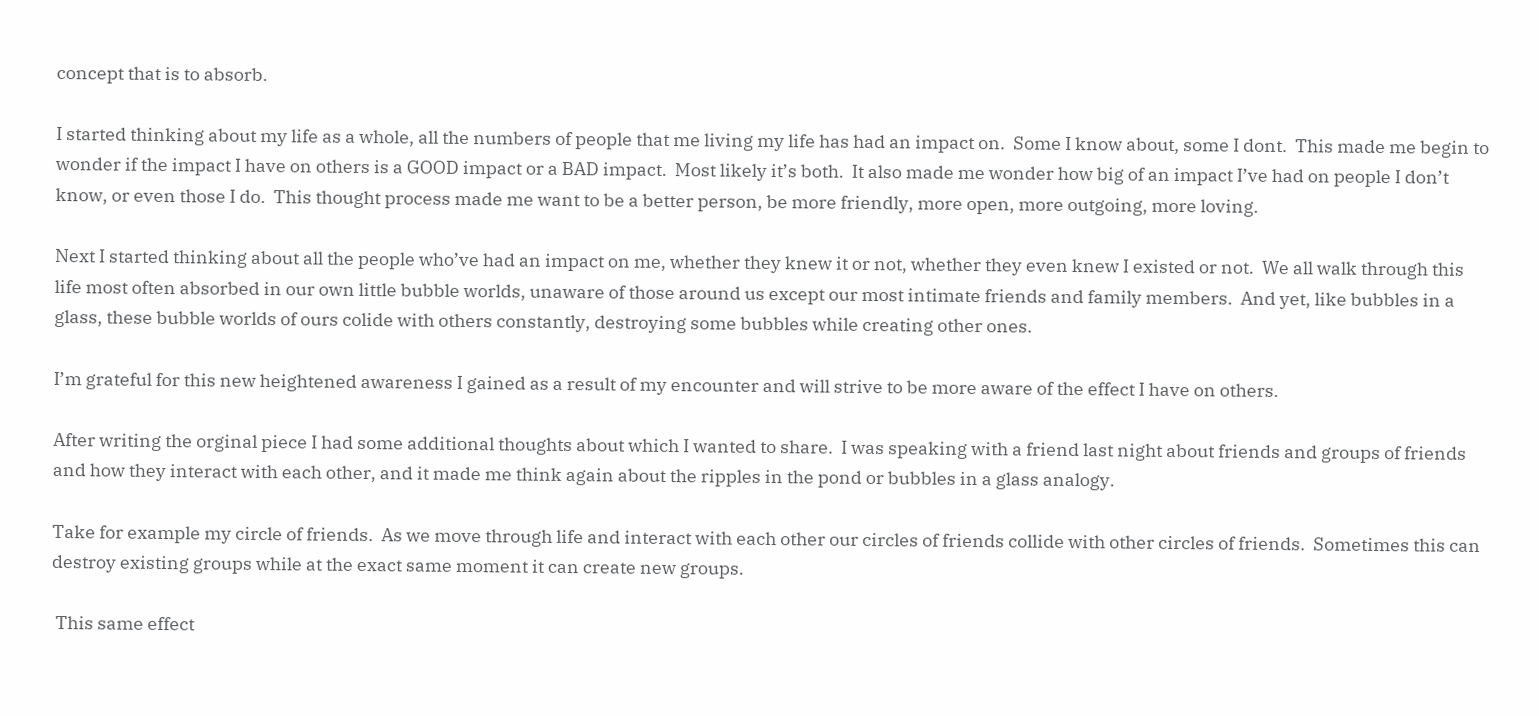concept that is to absorb.

I started thinking about my life as a whole, all the numbers of people that me living my life has had an impact on.  Some I know about, some I dont.  This made me begin to wonder if the impact I have on others is a GOOD impact or a BAD impact.  Most likely it’s both.  It also made me wonder how big of an impact I’ve had on people I don’t know, or even those I do.  This thought process made me want to be a better person, be more friendly, more open, more outgoing, more loving.

Next I started thinking about all the people who’ve had an impact on me, whether they knew it or not, whether they even knew I existed or not.  We all walk through this life most often absorbed in our own little bubble worlds, unaware of those around us except our most intimate friends and family members.  And yet, like bubbles in a glass, these bubble worlds of ours colide with others constantly, destroying some bubbles while creating other ones.

I’m grateful for this new heightened awareness I gained as a result of my encounter and will strive to be more aware of the effect I have on others.

After writing the orginal piece I had some additional thoughts about which I wanted to share.  I was speaking with a friend last night about friends and groups of friends and how they interact with each other, and it made me think again about the ripples in the pond or bubbles in a glass analogy.

Take for example my circle of friends.  As we move through life and interact with each other our circles of friends collide with other circles of friends.  Sometimes this can destroy existing groups while at the exact same moment it can create new groups.

 This same effect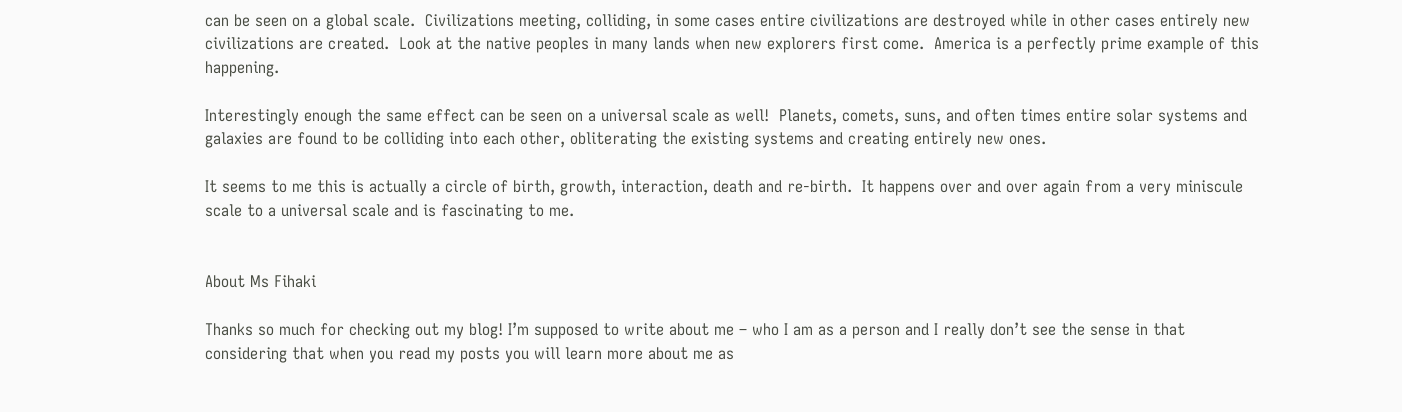can be seen on a global scale.  Civilizations meeting, colliding, in some cases entire civilizations are destroyed while in other cases entirely new civilizations are created.  Look at the native peoples in many lands when new explorers first come.  America is a perfectly prime example of this happening.

Interestingly enough the same effect can be seen on a universal scale as well!  Planets, comets, suns, and often times entire solar systems and galaxies are found to be colliding into each other, obliterating the existing systems and creating entirely new ones.

It seems to me this is actually a circle of birth, growth, interaction, death and re-birth.  It happens over and over again from a very miniscule scale to a universal scale and is fascinating to me.


About Ms Fihaki

Thanks so much for checking out my blog! I’m supposed to write about me – who I am as a person and I really don’t see the sense in that considering that when you read my posts you will learn more about me as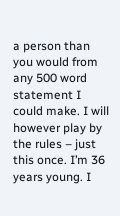a person than you would from any 500 word statement I could make. I will however play by the rules – just this once. I’m 36 years young. I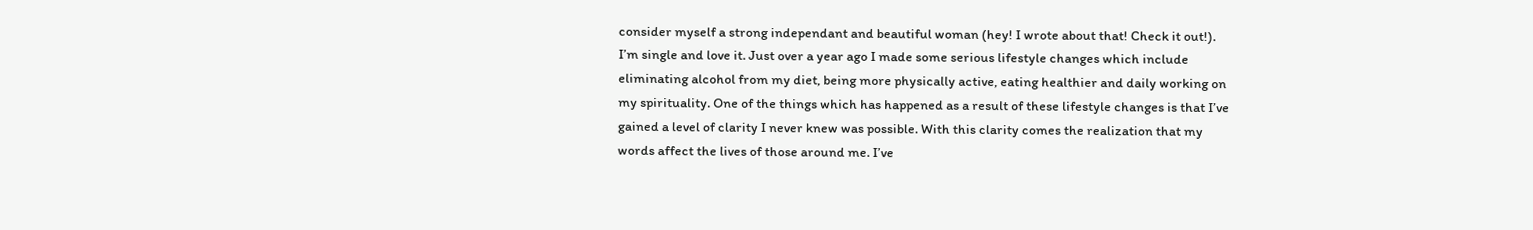consider myself a strong independant and beautiful woman (hey! I wrote about that! Check it out!). I’m single and love it. Just over a year ago I made some serious lifestyle changes which include eliminating alcohol from my diet, being more physically active, eating healthier and daily working on my spirituality. One of the things which has happened as a result of these lifestyle changes is that I’ve gained a level of clarity I never knew was possible. With this clarity comes the realization that my words affect the lives of those around me. I’ve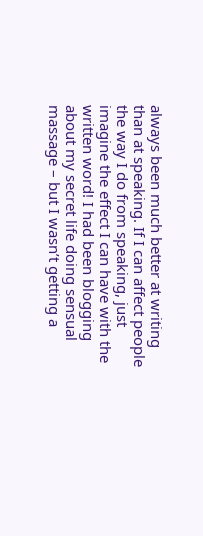always been much better at writing than at speaking. If I can affect people the way I do from speaking, just imagine the effect I can have with the written word! I had been blogging about my secret life doing sensual massage – but I wasn’t getting a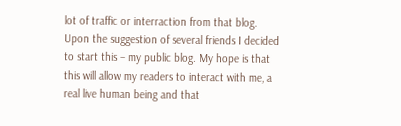lot of traffic or interraction from that blog. Upon the suggestion of several friends I decided to start this – my public blog. My hope is that this will allow my readers to interact with me, a real live human being and that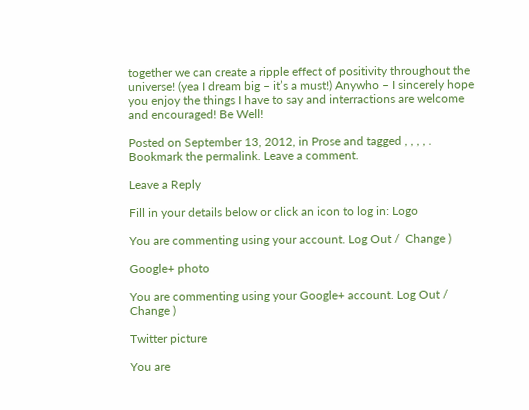together we can create a ripple effect of positivity throughout the universe! (yea I dream big – it’s a must!) Anywho – I sincerely hope you enjoy the things I have to say and interractions are welcome and encouraged! Be Well!

Posted on September 13, 2012, in Prose and tagged , , , , . Bookmark the permalink. Leave a comment.

Leave a Reply

Fill in your details below or click an icon to log in: Logo

You are commenting using your account. Log Out /  Change )

Google+ photo

You are commenting using your Google+ account. Log Out /  Change )

Twitter picture

You are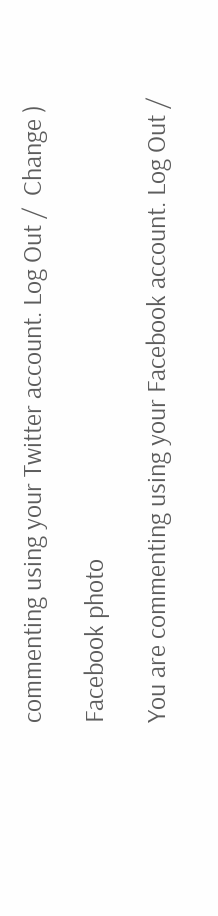commenting using your Twitter account. Log Out /  Change )

Facebook photo

You are commenting using your Facebook account. Log Out /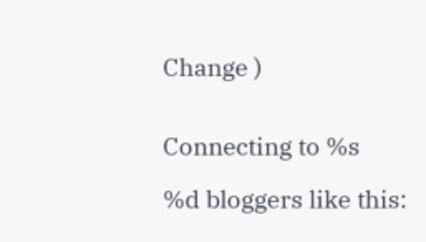Change )


Connecting to %s

%d bloggers like this: